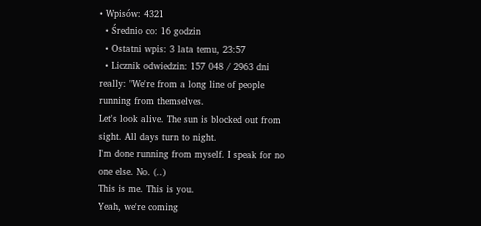• Wpisów: 4321
  • Średnio co: 16 godzin
  • Ostatni wpis: 3 lata temu, 23:57
  • Licznik odwiedzin: 157 048 / 2963 dni
really: "We're from a long line of people running from themselves.
Let's look alive. The sun is blocked out from sight. All days turn to night.
I'm done running from myself. I speak for no one else. No. (..)
This is me. This is you.
Yeah, we're coming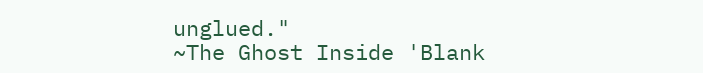unglued."
~The Ghost Inside 'Blank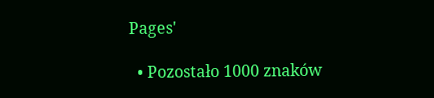Pages'

  • Pozostało 1000 znaków